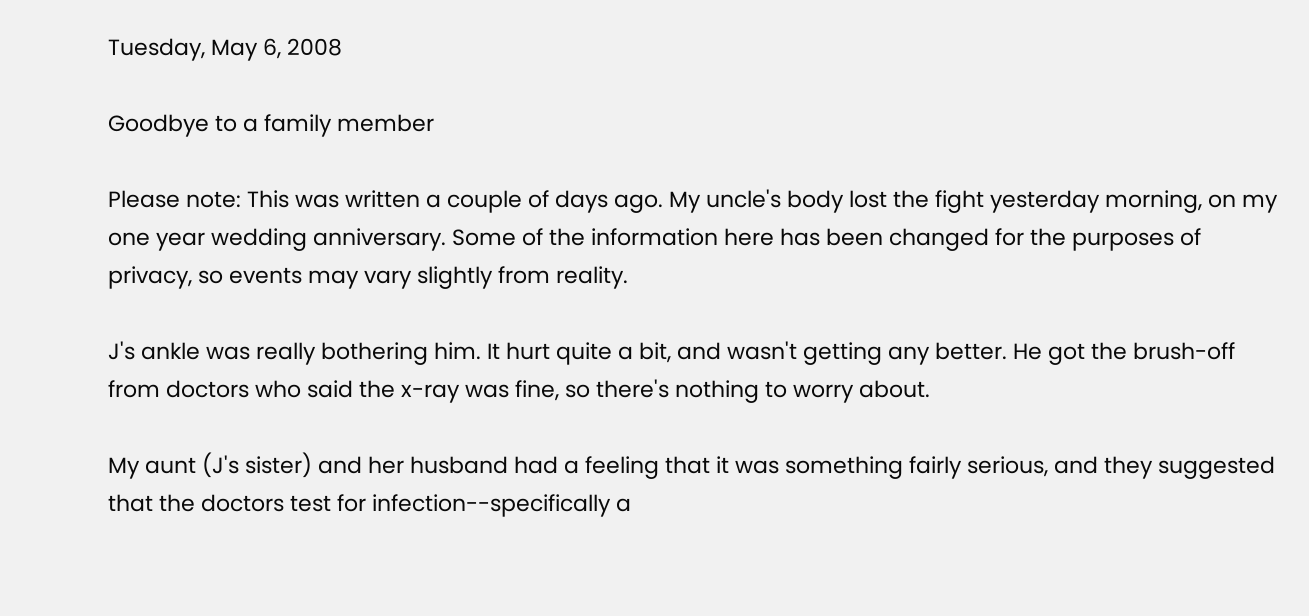Tuesday, May 6, 2008

Goodbye to a family member

Please note: This was written a couple of days ago. My uncle's body lost the fight yesterday morning, on my one year wedding anniversary. Some of the information here has been changed for the purposes of privacy, so events may vary slightly from reality.

J's ankle was really bothering him. It hurt quite a bit, and wasn't getting any better. He got the brush-off from doctors who said the x-ray was fine, so there's nothing to worry about.

My aunt (J's sister) and her husband had a feeling that it was something fairly serious, and they suggested that the doctors test for infection--specifically a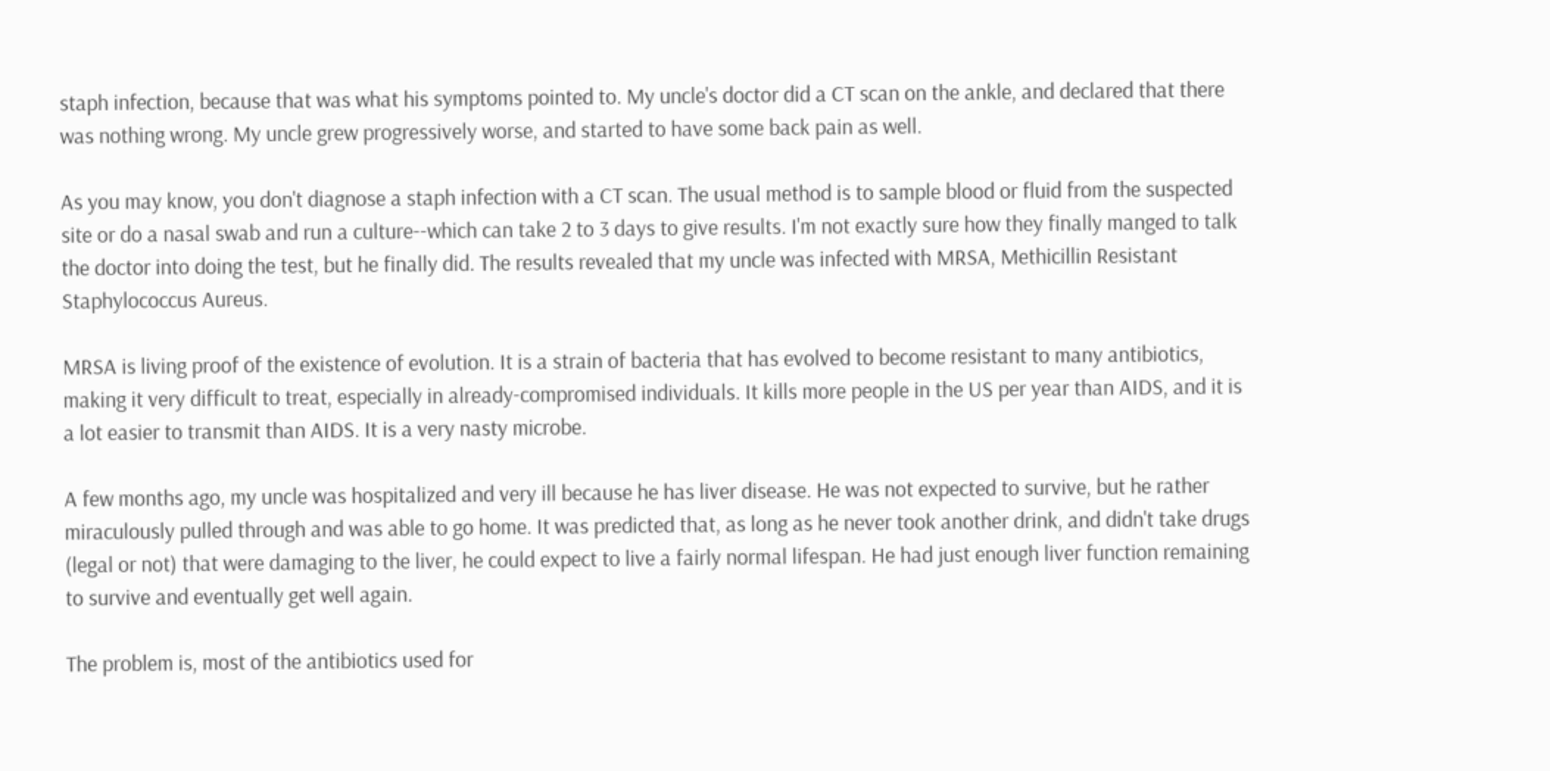staph infection, because that was what his symptoms pointed to. My uncle's doctor did a CT scan on the ankle, and declared that there was nothing wrong. My uncle grew progressively worse, and started to have some back pain as well.

As you may know, you don't diagnose a staph infection with a CT scan. The usual method is to sample blood or fluid from the suspected site or do a nasal swab and run a culture--which can take 2 to 3 days to give results. I'm not exactly sure how they finally manged to talk the doctor into doing the test, but he finally did. The results revealed that my uncle was infected with MRSA, Methicillin Resistant Staphylococcus Aureus.

MRSA is living proof of the existence of evolution. It is a strain of bacteria that has evolved to become resistant to many antibiotics, making it very difficult to treat, especially in already-compromised individuals. It kills more people in the US per year than AIDS, and it is a lot easier to transmit than AIDS. It is a very nasty microbe.

A few months ago, my uncle was hospitalized and very ill because he has liver disease. He was not expected to survive, but he rather miraculously pulled through and was able to go home. It was predicted that, as long as he never took another drink, and didn't take drugs (legal or not) that were damaging to the liver, he could expect to live a fairly normal lifespan. He had just enough liver function remaining to survive and eventually get well again.

The problem is, most of the antibiotics used for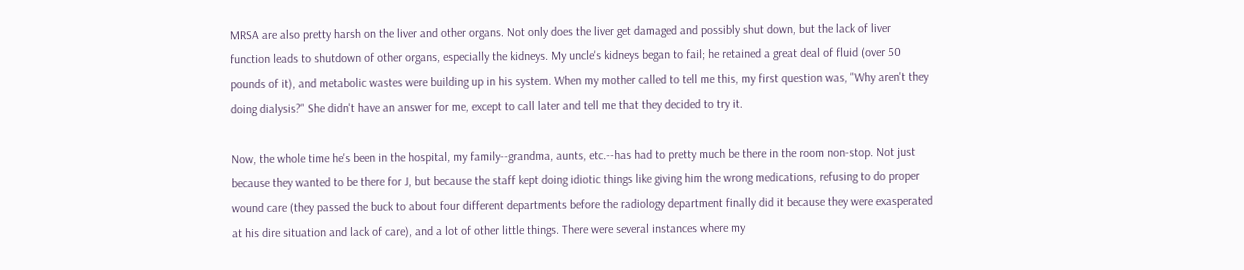MRSA are also pretty harsh on the liver and other organs. Not only does the liver get damaged and possibly shut down, but the lack of liver function leads to shutdown of other organs, especially the kidneys. My uncle's kidneys began to fail; he retained a great deal of fluid (over 50 pounds of it), and metabolic wastes were building up in his system. When my mother called to tell me this, my first question was, "Why aren't they doing dialysis?" She didn't have an answer for me, except to call later and tell me that they decided to try it.

Now, the whole time he's been in the hospital, my family--grandma, aunts, etc.--has had to pretty much be there in the room non-stop. Not just because they wanted to be there for J, but because the staff kept doing idiotic things like giving him the wrong medications, refusing to do proper wound care (they passed the buck to about four different departments before the radiology department finally did it because they were exasperated at his dire situation and lack of care), and a lot of other little things. There were several instances where my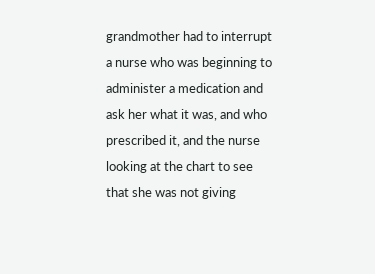grandmother had to interrupt a nurse who was beginning to administer a medication and ask her what it was, and who prescribed it, and the nurse looking at the chart to see that she was not giving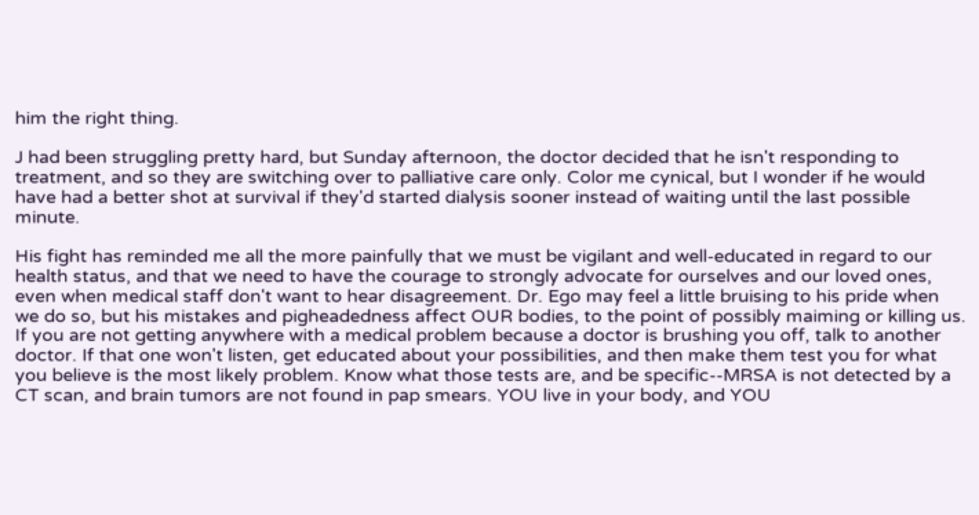him the right thing.

J had been struggling pretty hard, but Sunday afternoon, the doctor decided that he isn't responding to treatment, and so they are switching over to palliative care only. Color me cynical, but I wonder if he would have had a better shot at survival if they'd started dialysis sooner instead of waiting until the last possible minute.

His fight has reminded me all the more painfully that we must be vigilant and well-educated in regard to our health status, and that we need to have the courage to strongly advocate for ourselves and our loved ones, even when medical staff don't want to hear disagreement. Dr. Ego may feel a little bruising to his pride when we do so, but his mistakes and pigheadedness affect OUR bodies, to the point of possibly maiming or killing us. If you are not getting anywhere with a medical problem because a doctor is brushing you off, talk to another doctor. If that one won't listen, get educated about your possibilities, and then make them test you for what you believe is the most likely problem. Know what those tests are, and be specific--MRSA is not detected by a CT scan, and brain tumors are not found in pap smears. YOU live in your body, and YOU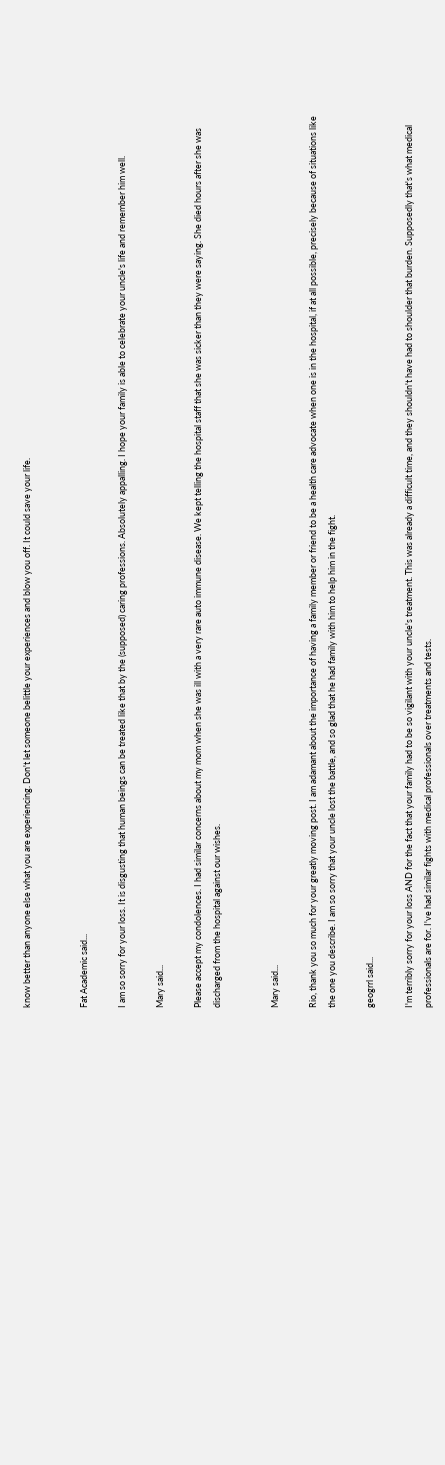know better than anyone else what you are experiencing. Don't let someone belittle your experiences and blow you off. It could save your life.


Fat Academic said...

I am so sorry for your loss. It is disgusting that human beings can be treated like that by the (supposed) caring professions. Absolutely appalling. I hope your family is able to celebrate your uncle's life and remember him well.

Mary said...

Please accept my condolences. I had similar concerns about my mom when she was ill with a very rare auto immune disease. We kept telling the hospital staff that she was sicker than they were saying. She died hours after she was discharged from the hospital against our wishes.


Mary said...

Rio, thank you so much for your greatly moving post. I am adamant about the importance of having a family member or friend to be a health care advocate when one is in the hospital, if at all possible, precisely because of situations like the one you describe. I am so sorry that your uncle lost the battle, and so glad that he had family with him to help him in the fight.

geogrrl said...

I'm terribly sorry for your loss AND for the fact that your family had to be so vigilant with your uncle's treatment. This was already a difficult time, and they shouldn't have had to shoulder that burden. Supposedly that's what medical professionals are for. I've had similar fights with medical professionals over treatments and tests.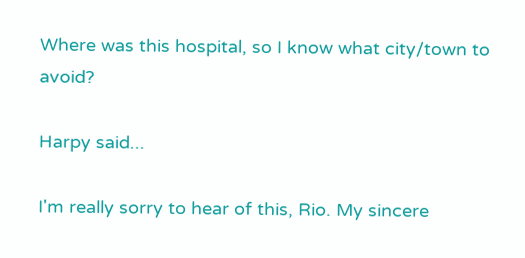Where was this hospital, so I know what city/town to avoid?

Harpy said...

I'm really sorry to hear of this, Rio. My sincere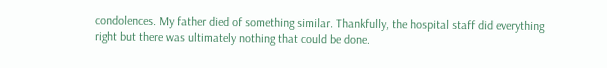condolences. My father died of something similar. Thankfully, the hospital staff did everything right but there was ultimately nothing that could be done.